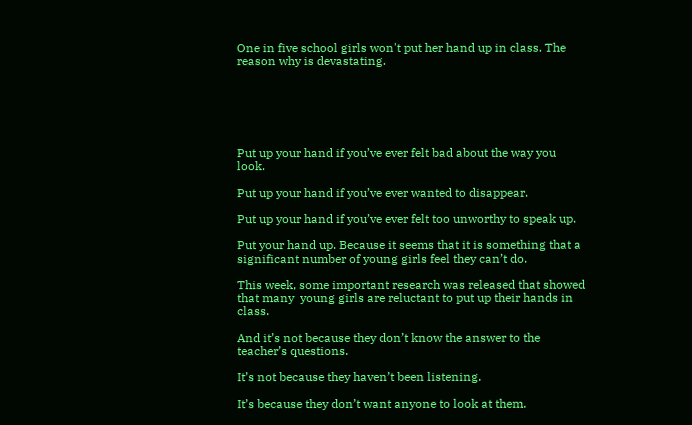One in five school girls won't put her hand up in class. The reason why is devastating.






Put up your hand if you’ve ever felt bad about the way you look.

Put up your hand if you’ve ever wanted to disappear.

Put up your hand if you’ve ever felt too unworthy to speak up.

Put your hand up. Because it seems that it is something that a significant number of young girls feel they can’t do.

This week, some important research was released that showed that many  young girls are reluctant to put up their hands in class.

And it’s not because they don’t know the answer to the teacher’s questions.

It’s not because they haven’t been listening.

It’s because they don’t want anyone to look at them.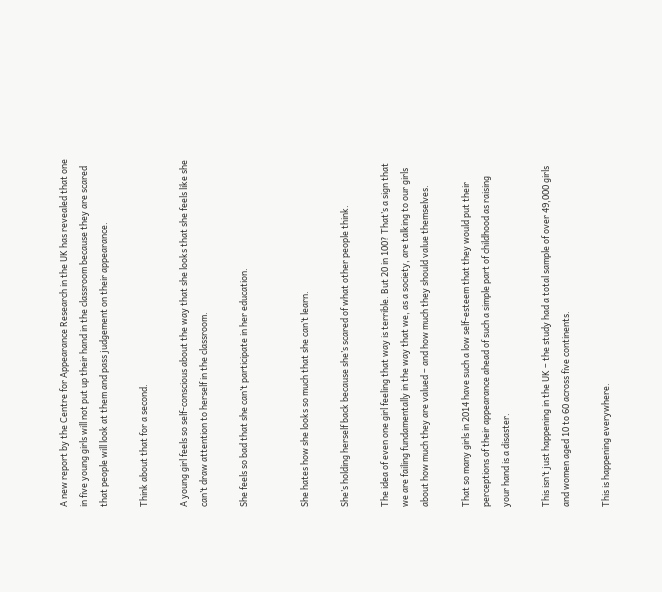A new report by the Centre for Appearance Research in the UK has revealed that one in five young girls will not put up their hand in the classroom because they are scared that people will look at them and pass judgement on their appearance.

Think about that for a second.

A young girl feels so self-conscious about the way that she looks that she feels like she can’t draw attention to herself in the classroom.

She feels so bad that she can’t participate in her education.


She hates how she looks so much that she can’t learn.

She’s holding herself back because she’s scared of what other people think.

The idea of even one girl feeling that way is terrible. But 20 in 100? That’s a sign that we are failing fundamentally in the way that we, as a society, are talking to our girls about how much they are valued – and how much they should value themselves.

That so many girls in 2014 have such a low self-esteem that they would put their perceptions of their appearance ahead of such a simple part of childhood as raising your hand is a disaster.

This isn’t just happening in the UK – the study had a total sample of over 49,000 girls and women aged 10 to 60 across five continents.

This is happening everywhere.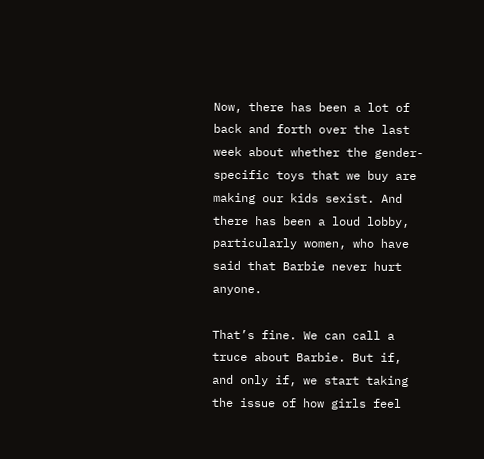Now, there has been a lot of back and forth over the last week about whether the gender-specific toys that we buy are making our kids sexist. And there has been a loud lobby, particularly women, who have said that Barbie never hurt anyone.

That’s fine. We can call a truce about Barbie. But if, and only if, we start taking the issue of how girls feel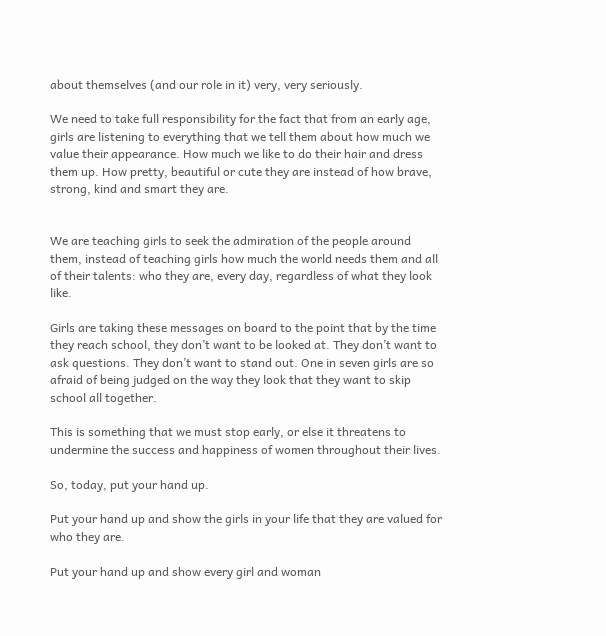about themselves (and our role in it) very, very seriously.

We need to take full responsibility for the fact that from an early age, girls are listening to everything that we tell them about how much we value their appearance. How much we like to do their hair and dress them up. How pretty, beautiful or cute they are instead of how brave, strong, kind and smart they are.


We are teaching girls to seek the admiration of the people around them, instead of teaching girls how much the world needs them and all of their talents: who they are, every day, regardless of what they look like.

Girls are taking these messages on board to the point that by the time they reach school, they don’t want to be looked at. They don’t want to ask questions. They don’t want to stand out. One in seven girls are so afraid of being judged on the way they look that they want to skip school all together.

This is something that we must stop early, or else it threatens to undermine the success and happiness of women throughout their lives.

So, today, put your hand up.

Put your hand up and show the girls in your life that they are valued for who they are.

Put your hand up and show every girl and woman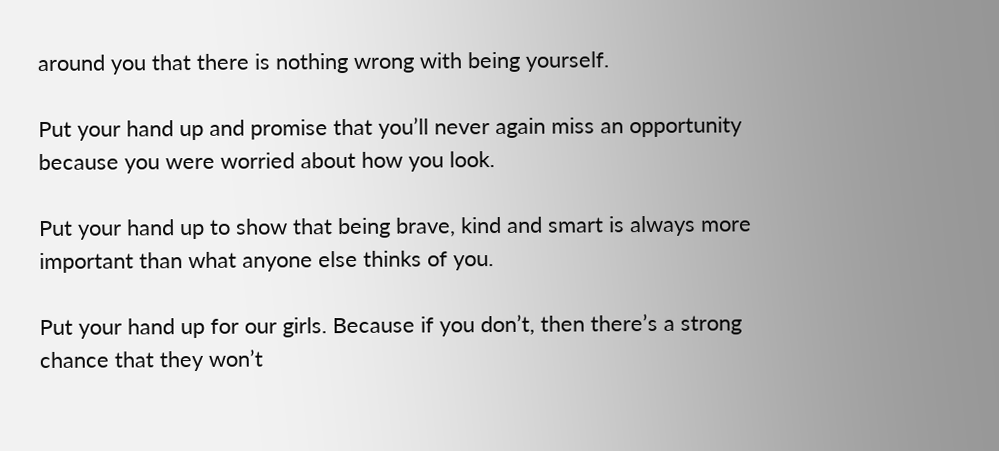around you that there is nothing wrong with being yourself.

Put your hand up and promise that you’ll never again miss an opportunity because you were worried about how you look.

Put your hand up to show that being brave, kind and smart is always more important than what anyone else thinks of you.

Put your hand up for our girls. Because if you don’t, then there’s a strong chance that they won’t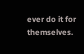ever do it for themselves.